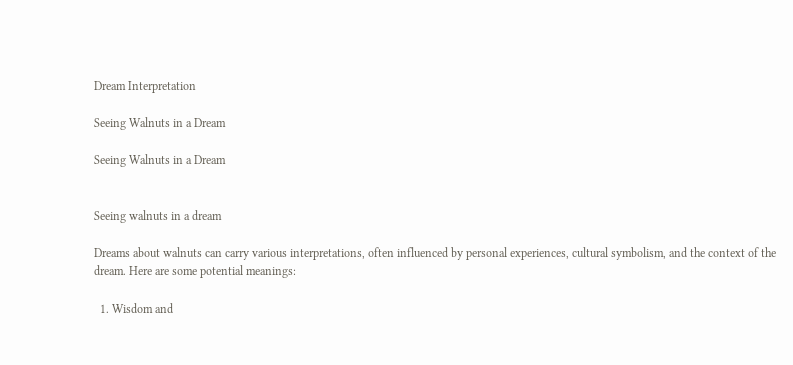Dream Interpretation

Seeing Walnuts in a Dream

Seeing Walnuts in a Dream


Seeing walnuts in a dream

Dreams about walnuts can carry various interpretations, often influenced by personal experiences, cultural symbolism, and the context of the dream. Here are some potential meanings:

  1. Wisdom and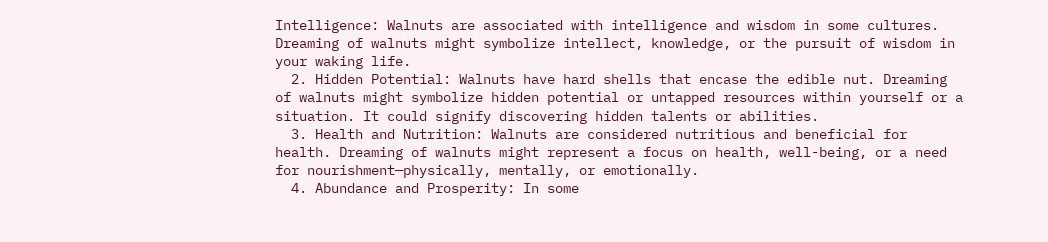Intelligence: Walnuts are associated with intelligence and wisdom in some cultures. Dreaming of walnuts might symbolize intellect, knowledge, or the pursuit of wisdom in your waking life.
  2. Hidden Potential: Walnuts have hard shells that encase the edible nut. Dreaming of walnuts might symbolize hidden potential or untapped resources within yourself or a situation. It could signify discovering hidden talents or abilities.
  3. Health and Nutrition: Walnuts are considered nutritious and beneficial for health. Dreaming of walnuts might represent a focus on health, well-being, or a need for nourishment—physically, mentally, or emotionally.
  4. Abundance and Prosperity: In some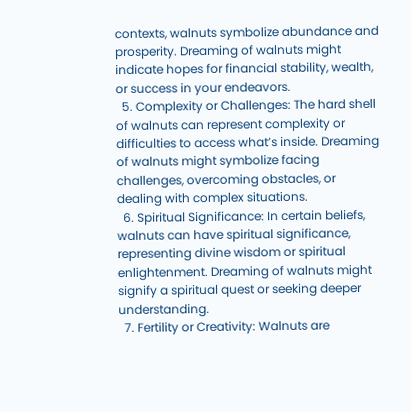contexts, walnuts symbolize abundance and prosperity. Dreaming of walnuts might indicate hopes for financial stability, wealth, or success in your endeavors.
  5. Complexity or Challenges: The hard shell of walnuts can represent complexity or difficulties to access what’s inside. Dreaming of walnuts might symbolize facing challenges, overcoming obstacles, or dealing with complex situations.
  6. Spiritual Significance: In certain beliefs, walnuts can have spiritual significance, representing divine wisdom or spiritual enlightenment. Dreaming of walnuts might signify a spiritual quest or seeking deeper understanding.
  7. Fertility or Creativity: Walnuts are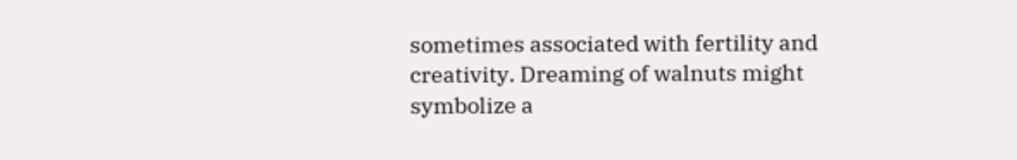sometimes associated with fertility and creativity. Dreaming of walnuts might symbolize a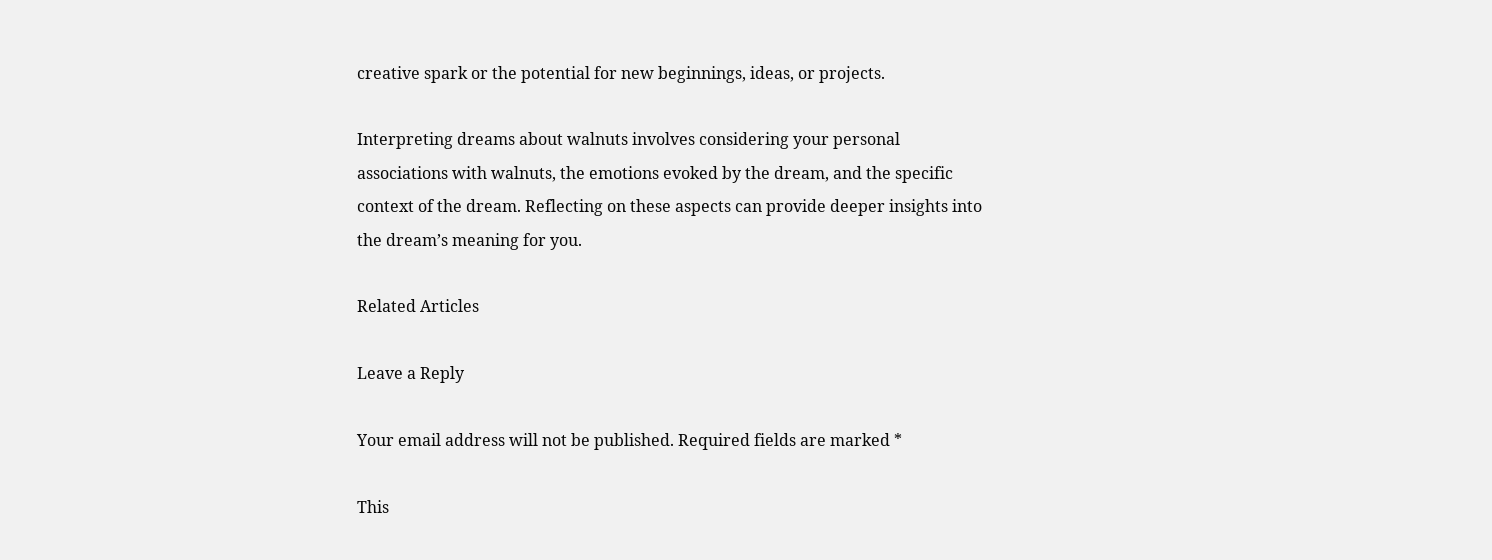creative spark or the potential for new beginnings, ideas, or projects.

Interpreting dreams about walnuts involves considering your personal associations with walnuts, the emotions evoked by the dream, and the specific context of the dream. Reflecting on these aspects can provide deeper insights into the dream’s meaning for you.

Related Articles

Leave a Reply

Your email address will not be published. Required fields are marked *

This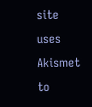site uses Akismet to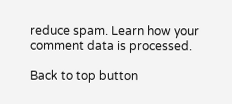reduce spam. Learn how your comment data is processed.

Back to top button